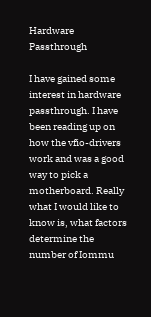Hardware Passthrough

I have gained some interest in hardware passthrough. I have been reading up on how the vfio-drivers work and was a good way to pick a motherboard. Really what I would like to know is, what factors determine the number of Iommu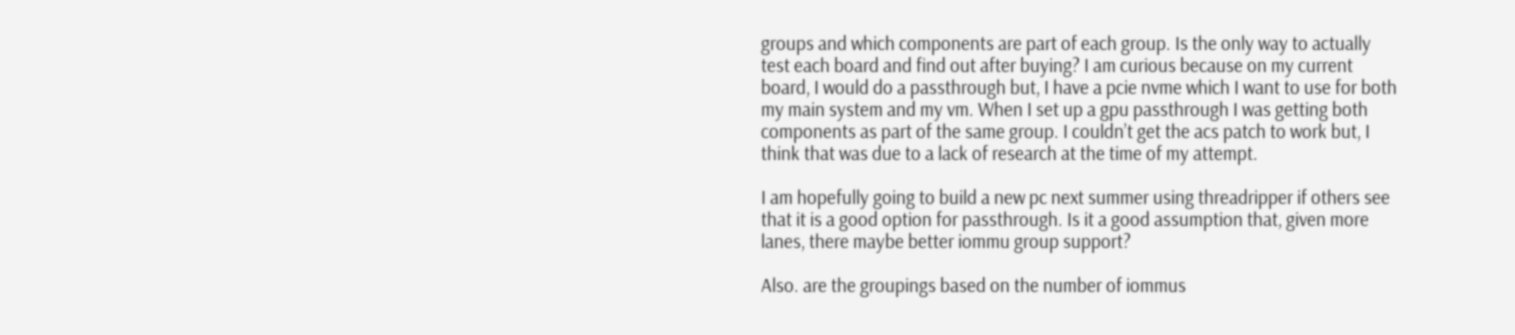groups and which components are part of each group. Is the only way to actually test each board and find out after buying? I am curious because on my current board, I would do a passthrough but, I have a pcie nvme which I want to use for both my main system and my vm. When I set up a gpu passthrough I was getting both components as part of the same group. I couldn’t get the acs patch to work but, I think that was due to a lack of research at the time of my attempt.

I am hopefully going to build a new pc next summer using threadripper if others see that it is a good option for passthrough. Is it a good assumption that, given more lanes, there maybe better iommu group support?

Also. are the groupings based on the number of iommus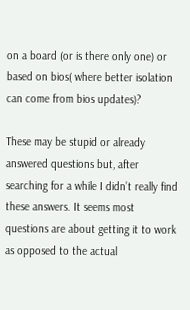on a board (or is there only one) or based on bios( where better isolation can come from bios updates)?

These may be stupid or already answered questions but, after searching for a while I didn’t really find these answers. It seems most questions are about getting it to work as opposed to the actual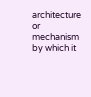architecture or mechanism by which it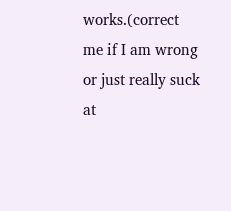works.(correct me if I am wrong or just really suck at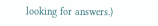looking for answers.)